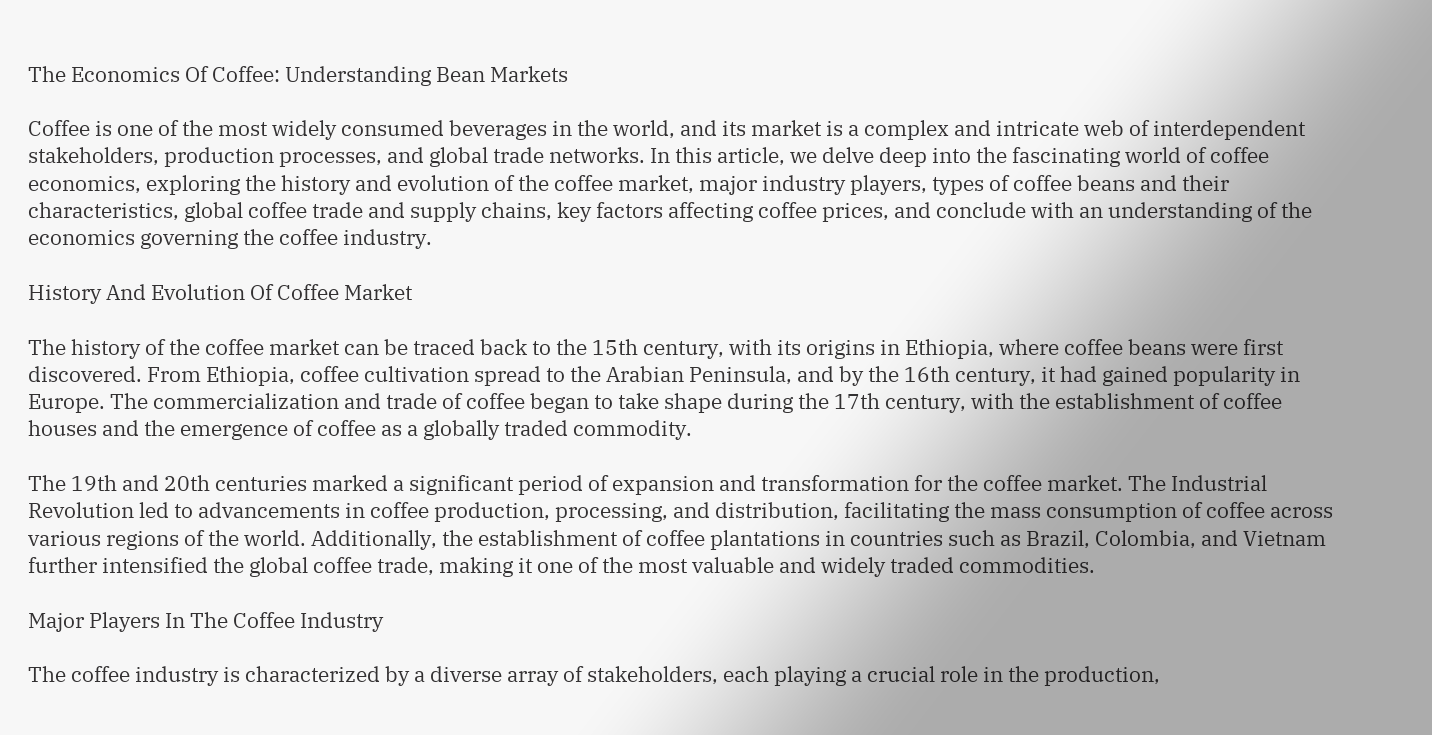The Economics Of Coffee: Understanding Bean Markets

Coffee is one of the most widely consumed beverages in the world, and its market is a complex and intricate web of interdependent stakeholders, production processes, and global trade networks. In this article, we delve deep into the fascinating world of coffee economics, exploring the history and evolution of the coffee market, major industry players, types of coffee beans and their characteristics, global coffee trade and supply chains, key factors affecting coffee prices, and conclude with an understanding of the economics governing the coffee industry.

History And Evolution Of Coffee Market

The history of the coffee market can be traced back to the 15th century, with its origins in Ethiopia, where coffee beans were first discovered. From Ethiopia, coffee cultivation spread to the Arabian Peninsula, and by the 16th century, it had gained popularity in Europe. The commercialization and trade of coffee began to take shape during the 17th century, with the establishment of coffee houses and the emergence of coffee as a globally traded commodity.

The 19th and 20th centuries marked a significant period of expansion and transformation for the coffee market. The Industrial Revolution led to advancements in coffee production, processing, and distribution, facilitating the mass consumption of coffee across various regions of the world. Additionally, the establishment of coffee plantations in countries such as Brazil, Colombia, and Vietnam further intensified the global coffee trade, making it one of the most valuable and widely traded commodities.

Major Players In The Coffee Industry

The coffee industry is characterized by a diverse array of stakeholders, each playing a crucial role in the production,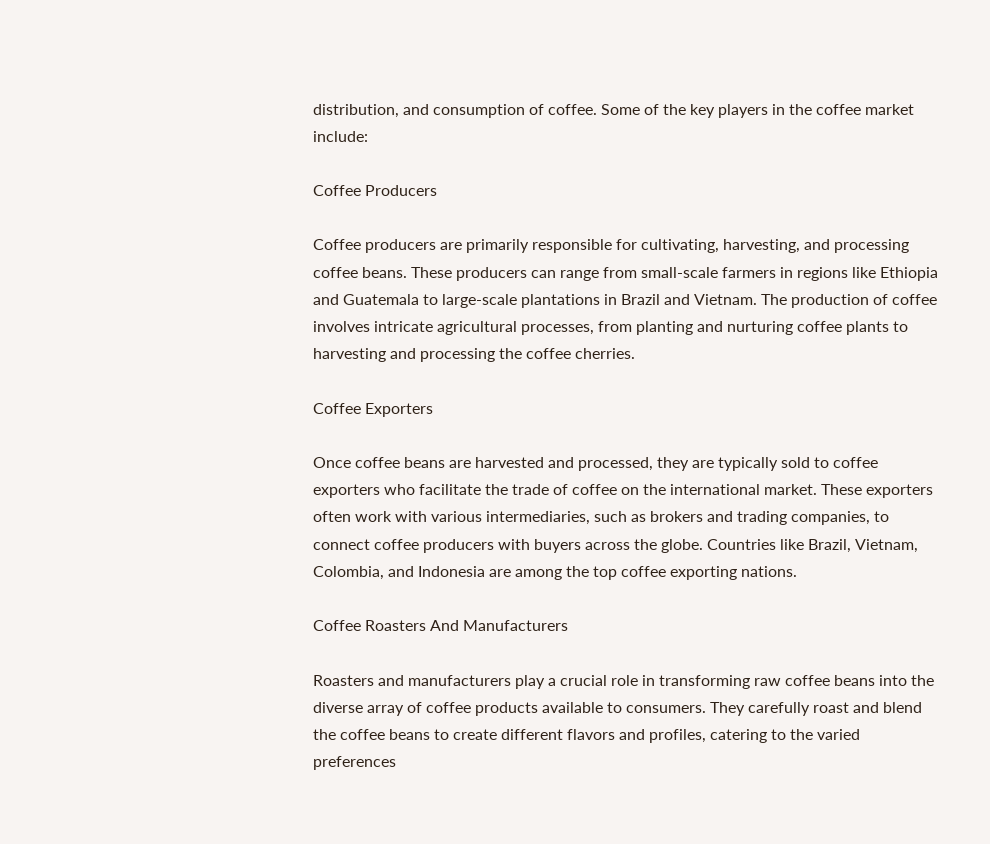distribution, and consumption of coffee. Some of the key players in the coffee market include:

Coffee Producers

Coffee producers are primarily responsible for cultivating, harvesting, and processing coffee beans. These producers can range from small-scale farmers in regions like Ethiopia and Guatemala to large-scale plantations in Brazil and Vietnam. The production of coffee involves intricate agricultural processes, from planting and nurturing coffee plants to harvesting and processing the coffee cherries.

Coffee Exporters

Once coffee beans are harvested and processed, they are typically sold to coffee exporters who facilitate the trade of coffee on the international market. These exporters often work with various intermediaries, such as brokers and trading companies, to connect coffee producers with buyers across the globe. Countries like Brazil, Vietnam, Colombia, and Indonesia are among the top coffee exporting nations.

Coffee Roasters And Manufacturers

Roasters and manufacturers play a crucial role in transforming raw coffee beans into the diverse array of coffee products available to consumers. They carefully roast and blend the coffee beans to create different flavors and profiles, catering to the varied preferences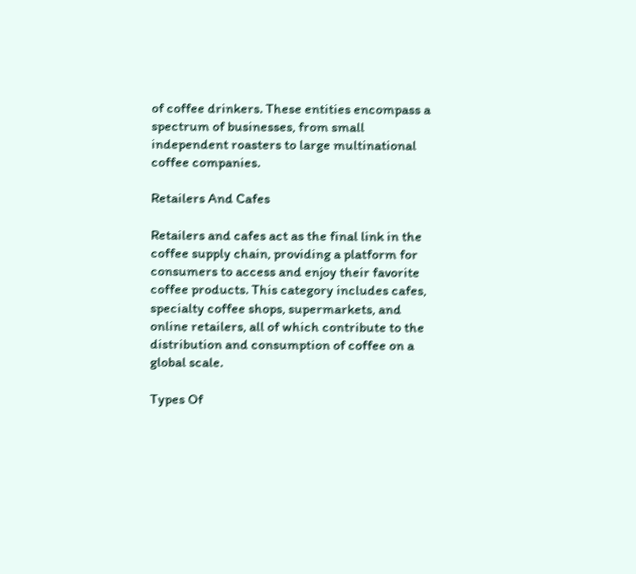of coffee drinkers. These entities encompass a spectrum of businesses, from small independent roasters to large multinational coffee companies.

Retailers And Cafes

Retailers and cafes act as the final link in the coffee supply chain, providing a platform for consumers to access and enjoy their favorite coffee products. This category includes cafes, specialty coffee shops, supermarkets, and online retailers, all of which contribute to the distribution and consumption of coffee on a global scale.

Types Of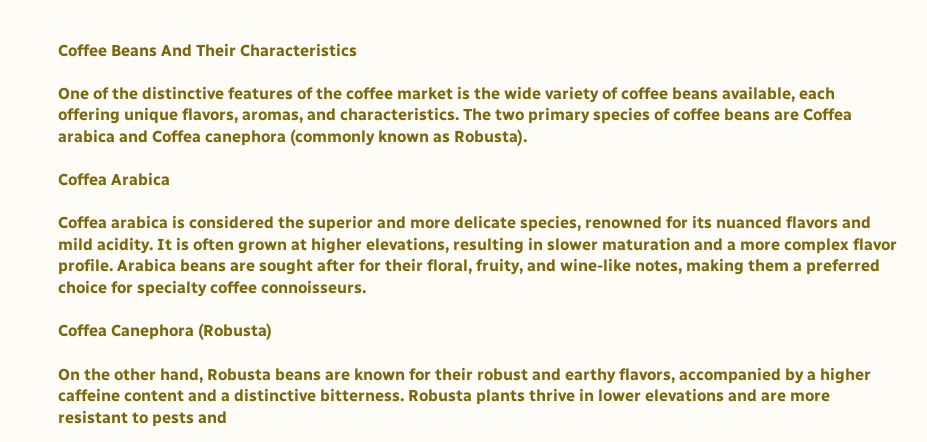Coffee Beans And Their Characteristics

One of the distinctive features of the coffee market is the wide variety of coffee beans available, each offering unique flavors, aromas, and characteristics. The two primary species of coffee beans are Coffea arabica and Coffea canephora (commonly known as Robusta).

Coffea Arabica

Coffea arabica is considered the superior and more delicate species, renowned for its nuanced flavors and mild acidity. It is often grown at higher elevations, resulting in slower maturation and a more complex flavor profile. Arabica beans are sought after for their floral, fruity, and wine-like notes, making them a preferred choice for specialty coffee connoisseurs.

Coffea Canephora (Robusta)

On the other hand, Robusta beans are known for their robust and earthy flavors, accompanied by a higher caffeine content and a distinctive bitterness. Robusta plants thrive in lower elevations and are more resistant to pests and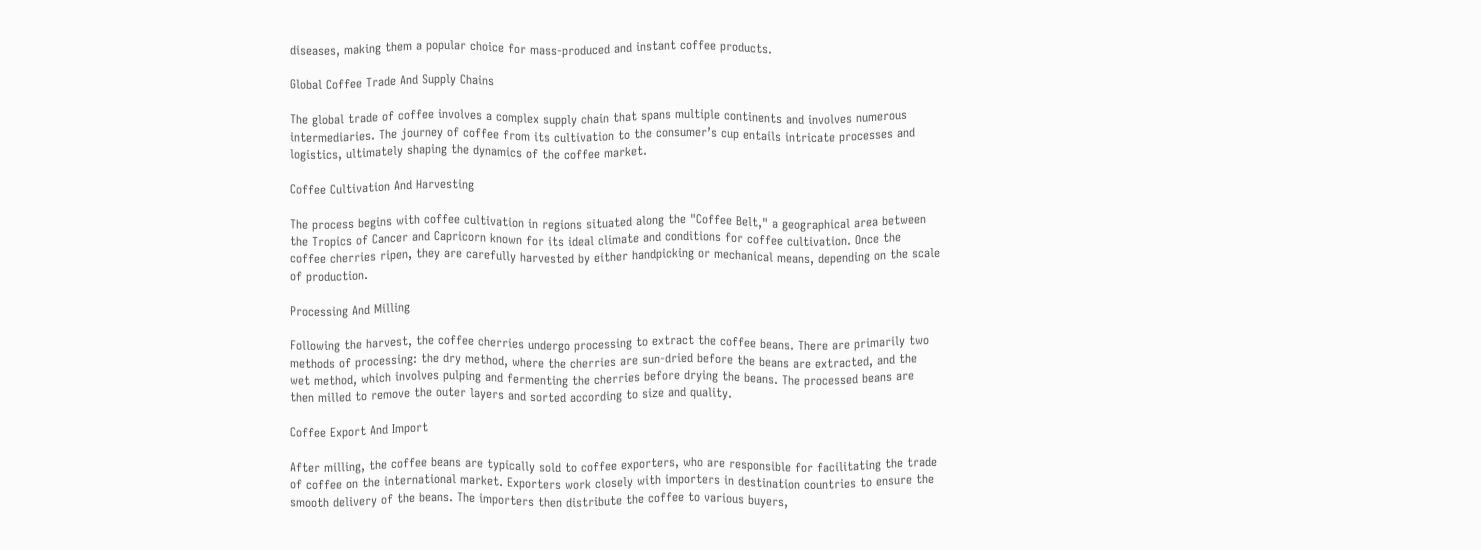diseases, making them a popular choice for mass-produced and instant coffee products.

Global Coffee Trade And Supply Chains

The global trade of coffee involves a complex supply chain that spans multiple continents and involves numerous intermediaries. The journey of coffee from its cultivation to the consumer’s cup entails intricate processes and logistics, ultimately shaping the dynamics of the coffee market.

Coffee Cultivation And Harvesting

The process begins with coffee cultivation in regions situated along the "Coffee Belt," a geographical area between the Tropics of Cancer and Capricorn known for its ideal climate and conditions for coffee cultivation. Once the coffee cherries ripen, they are carefully harvested by either handpicking or mechanical means, depending on the scale of production.

Processing And Milling

Following the harvest, the coffee cherries undergo processing to extract the coffee beans. There are primarily two methods of processing: the dry method, where the cherries are sun-dried before the beans are extracted, and the wet method, which involves pulping and fermenting the cherries before drying the beans. The processed beans are then milled to remove the outer layers and sorted according to size and quality.

Coffee Export And Import

After milling, the coffee beans are typically sold to coffee exporters, who are responsible for facilitating the trade of coffee on the international market. Exporters work closely with importers in destination countries to ensure the smooth delivery of the beans. The importers then distribute the coffee to various buyers,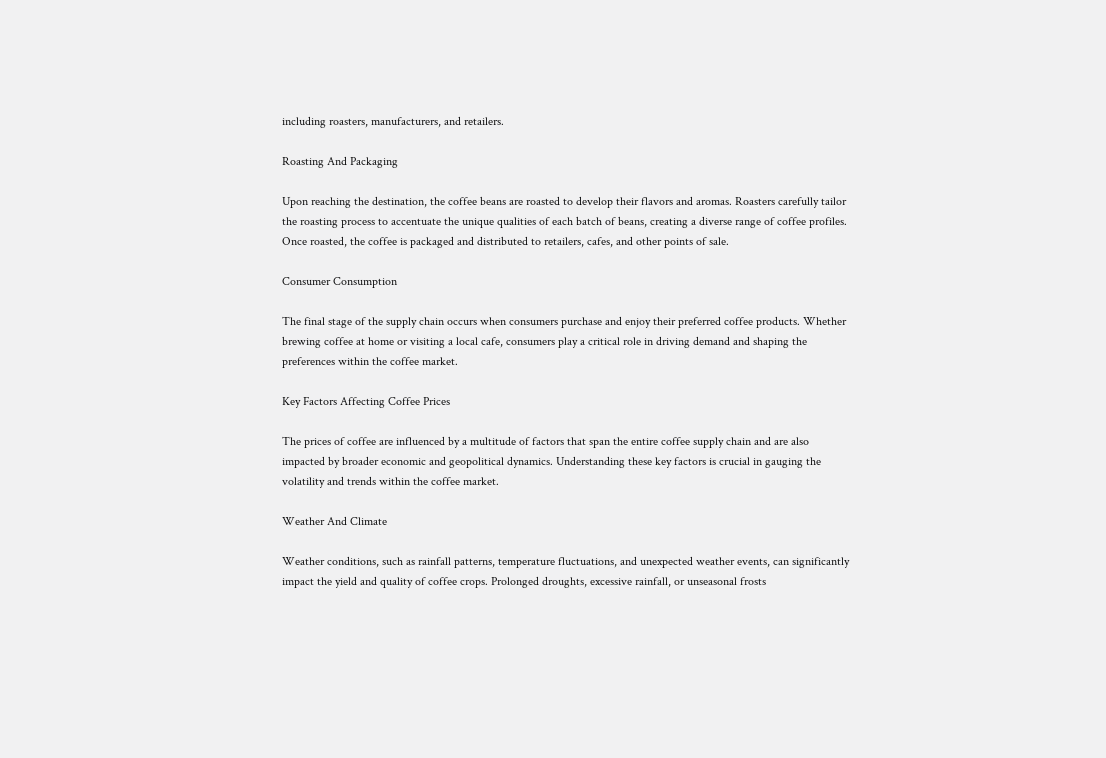including roasters, manufacturers, and retailers.

Roasting And Packaging

Upon reaching the destination, the coffee beans are roasted to develop their flavors and aromas. Roasters carefully tailor the roasting process to accentuate the unique qualities of each batch of beans, creating a diverse range of coffee profiles. Once roasted, the coffee is packaged and distributed to retailers, cafes, and other points of sale.

Consumer Consumption

The final stage of the supply chain occurs when consumers purchase and enjoy their preferred coffee products. Whether brewing coffee at home or visiting a local cafe, consumers play a critical role in driving demand and shaping the preferences within the coffee market.

Key Factors Affecting Coffee Prices

The prices of coffee are influenced by a multitude of factors that span the entire coffee supply chain and are also impacted by broader economic and geopolitical dynamics. Understanding these key factors is crucial in gauging the volatility and trends within the coffee market.

Weather And Climate

Weather conditions, such as rainfall patterns, temperature fluctuations, and unexpected weather events, can significantly impact the yield and quality of coffee crops. Prolonged droughts, excessive rainfall, or unseasonal frosts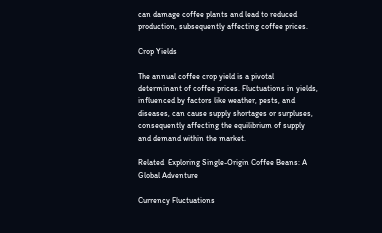can damage coffee plants and lead to reduced production, subsequently affecting coffee prices.

Crop Yields

The annual coffee crop yield is a pivotal determinant of coffee prices. Fluctuations in yields, influenced by factors like weather, pests, and diseases, can cause supply shortages or surpluses, consequently affecting the equilibrium of supply and demand within the market.

Related  Exploring Single-Origin Coffee Beans: A Global Adventure

Currency Fluctuations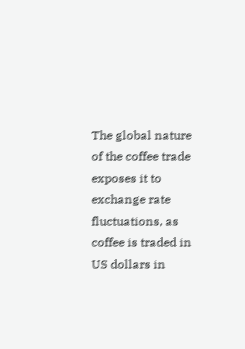The global nature of the coffee trade exposes it to exchange rate fluctuations, as coffee is traded in US dollars in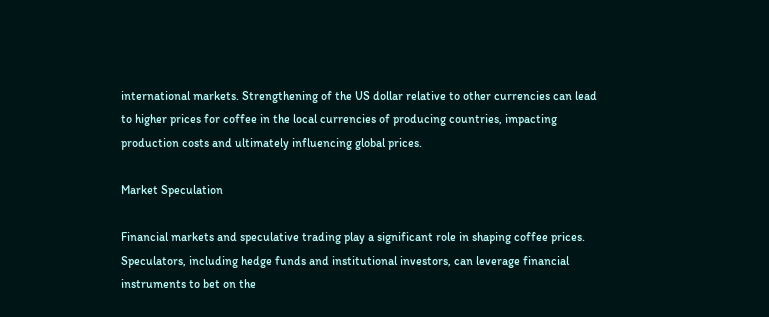international markets. Strengthening of the US dollar relative to other currencies can lead to higher prices for coffee in the local currencies of producing countries, impacting production costs and ultimately influencing global prices.

Market Speculation

Financial markets and speculative trading play a significant role in shaping coffee prices. Speculators, including hedge funds and institutional investors, can leverage financial instruments to bet on the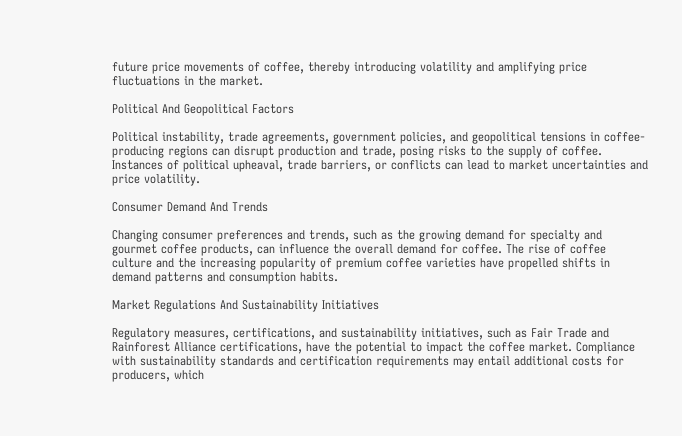future price movements of coffee, thereby introducing volatility and amplifying price fluctuations in the market.

Political And Geopolitical Factors

Political instability, trade agreements, government policies, and geopolitical tensions in coffee-producing regions can disrupt production and trade, posing risks to the supply of coffee. Instances of political upheaval, trade barriers, or conflicts can lead to market uncertainties and price volatility.

Consumer Demand And Trends

Changing consumer preferences and trends, such as the growing demand for specialty and gourmet coffee products, can influence the overall demand for coffee. The rise of coffee culture and the increasing popularity of premium coffee varieties have propelled shifts in demand patterns and consumption habits.

Market Regulations And Sustainability Initiatives

Regulatory measures, certifications, and sustainability initiatives, such as Fair Trade and Rainforest Alliance certifications, have the potential to impact the coffee market. Compliance with sustainability standards and certification requirements may entail additional costs for producers, which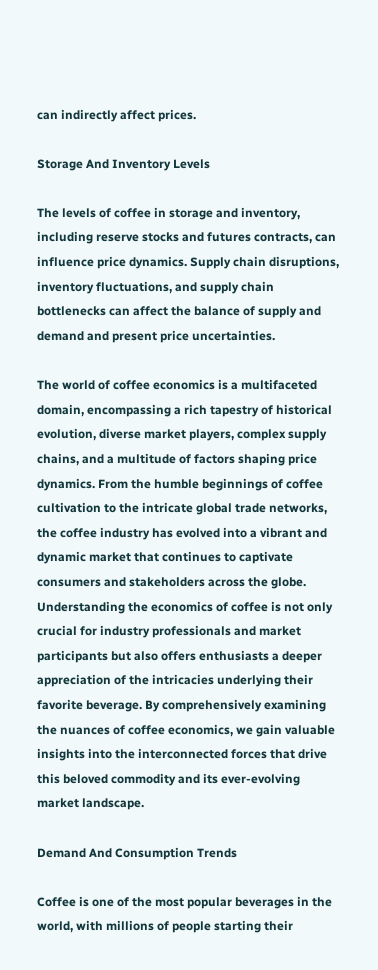can indirectly affect prices.

Storage And Inventory Levels

The levels of coffee in storage and inventory, including reserve stocks and futures contracts, can influence price dynamics. Supply chain disruptions, inventory fluctuations, and supply chain bottlenecks can affect the balance of supply and demand and present price uncertainties.

The world of coffee economics is a multifaceted domain, encompassing a rich tapestry of historical evolution, diverse market players, complex supply chains, and a multitude of factors shaping price dynamics. From the humble beginnings of coffee cultivation to the intricate global trade networks, the coffee industry has evolved into a vibrant and dynamic market that continues to captivate consumers and stakeholders across the globe. Understanding the economics of coffee is not only crucial for industry professionals and market participants but also offers enthusiasts a deeper appreciation of the intricacies underlying their favorite beverage. By comprehensively examining the nuances of coffee economics, we gain valuable insights into the interconnected forces that drive this beloved commodity and its ever-evolving market landscape.

Demand And Consumption Trends

Coffee is one of the most popular beverages in the world, with millions of people starting their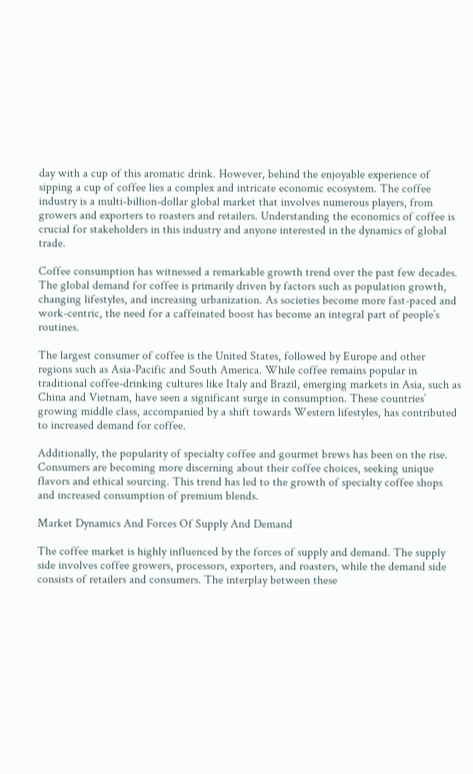day with a cup of this aromatic drink. However, behind the enjoyable experience of sipping a cup of coffee lies a complex and intricate economic ecosystem. The coffee industry is a multi-billion-dollar global market that involves numerous players, from growers and exporters to roasters and retailers. Understanding the economics of coffee is crucial for stakeholders in this industry and anyone interested in the dynamics of global trade.

Coffee consumption has witnessed a remarkable growth trend over the past few decades. The global demand for coffee is primarily driven by factors such as population growth, changing lifestyles, and increasing urbanization. As societies become more fast-paced and work-centric, the need for a caffeinated boost has become an integral part of people’s routines.

The largest consumer of coffee is the United States, followed by Europe and other regions such as Asia-Pacific and South America. While coffee remains popular in traditional coffee-drinking cultures like Italy and Brazil, emerging markets in Asia, such as China and Vietnam, have seen a significant surge in consumption. These countries’ growing middle class, accompanied by a shift towards Western lifestyles, has contributed to increased demand for coffee.

Additionally, the popularity of specialty coffee and gourmet brews has been on the rise. Consumers are becoming more discerning about their coffee choices, seeking unique flavors and ethical sourcing. This trend has led to the growth of specialty coffee shops and increased consumption of premium blends.

Market Dynamics And Forces Of Supply And Demand

The coffee market is highly influenced by the forces of supply and demand. The supply side involves coffee growers, processors, exporters, and roasters, while the demand side consists of retailers and consumers. The interplay between these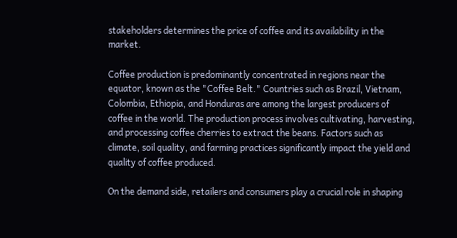stakeholders determines the price of coffee and its availability in the market.

Coffee production is predominantly concentrated in regions near the equator, known as the "Coffee Belt." Countries such as Brazil, Vietnam, Colombia, Ethiopia, and Honduras are among the largest producers of coffee in the world. The production process involves cultivating, harvesting, and processing coffee cherries to extract the beans. Factors such as climate, soil quality, and farming practices significantly impact the yield and quality of coffee produced.

On the demand side, retailers and consumers play a crucial role in shaping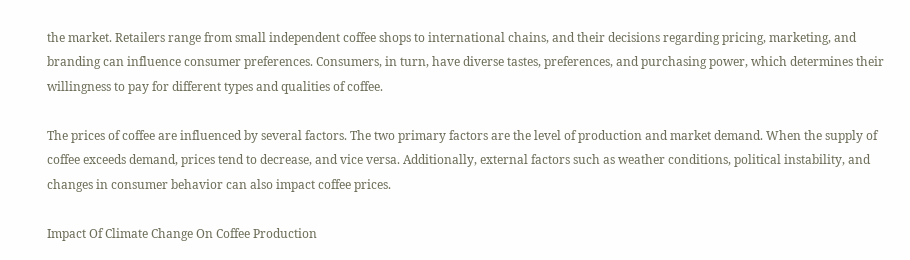the market. Retailers range from small independent coffee shops to international chains, and their decisions regarding pricing, marketing, and branding can influence consumer preferences. Consumers, in turn, have diverse tastes, preferences, and purchasing power, which determines their willingness to pay for different types and qualities of coffee.

The prices of coffee are influenced by several factors. The two primary factors are the level of production and market demand. When the supply of coffee exceeds demand, prices tend to decrease, and vice versa. Additionally, external factors such as weather conditions, political instability, and changes in consumer behavior can also impact coffee prices.

Impact Of Climate Change On Coffee Production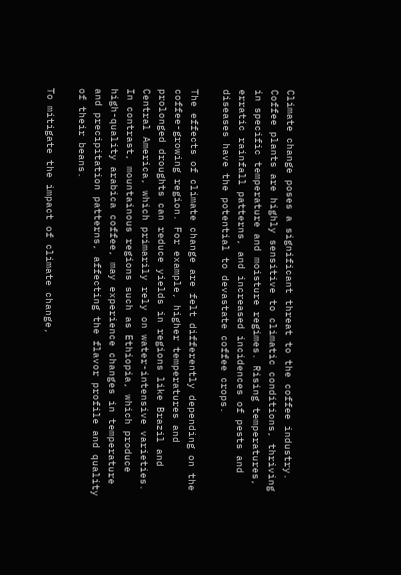Climate change poses a significant threat to the coffee industry. Coffee plants are highly sensitive to climatic conditions, thriving in specific temperature and moisture regimes. Rising temperatures, erratic rainfall patterns, and increased incidences of pests and diseases have the potential to devastate coffee crops.

The effects of climate change are felt differently depending on the coffee-growing region. For example, higher temperatures and prolonged droughts can reduce yields in regions like Brazil and Central America, which primarily rely on water-intensive varieties. In contrast, mountainous regions such as Ethiopia, which produce high-quality arabica coffee, may experience changes in temperature and precipitation patterns, affecting the flavor profile and quality of their beans.

To mitigate the impact of climate change,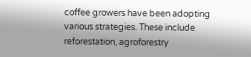coffee growers have been adopting various strategies. These include reforestation, agroforestry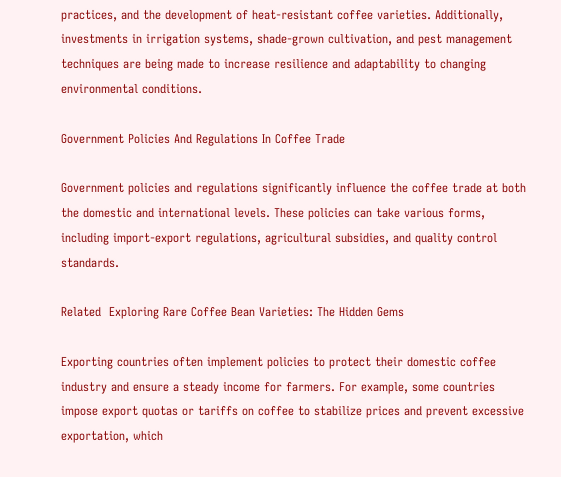practices, and the development of heat-resistant coffee varieties. Additionally, investments in irrigation systems, shade-grown cultivation, and pest management techniques are being made to increase resilience and adaptability to changing environmental conditions.

Government Policies And Regulations In Coffee Trade

Government policies and regulations significantly influence the coffee trade at both the domestic and international levels. These policies can take various forms, including import-export regulations, agricultural subsidies, and quality control standards.

Related  Exploring Rare Coffee Bean Varieties: The Hidden Gems

Exporting countries often implement policies to protect their domestic coffee industry and ensure a steady income for farmers. For example, some countries impose export quotas or tariffs on coffee to stabilize prices and prevent excessive exportation, which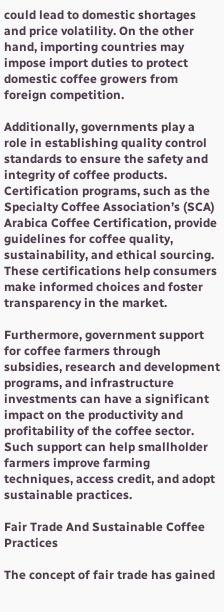could lead to domestic shortages and price volatility. On the other hand, importing countries may impose import duties to protect domestic coffee growers from foreign competition.

Additionally, governments play a role in establishing quality control standards to ensure the safety and integrity of coffee products. Certification programs, such as the Specialty Coffee Association’s (SCA) Arabica Coffee Certification, provide guidelines for coffee quality, sustainability, and ethical sourcing. These certifications help consumers make informed choices and foster transparency in the market.

Furthermore, government support for coffee farmers through subsidies, research and development programs, and infrastructure investments can have a significant impact on the productivity and profitability of the coffee sector. Such support can help smallholder farmers improve farming techniques, access credit, and adopt sustainable practices.

Fair Trade And Sustainable Coffee Practices

The concept of fair trade has gained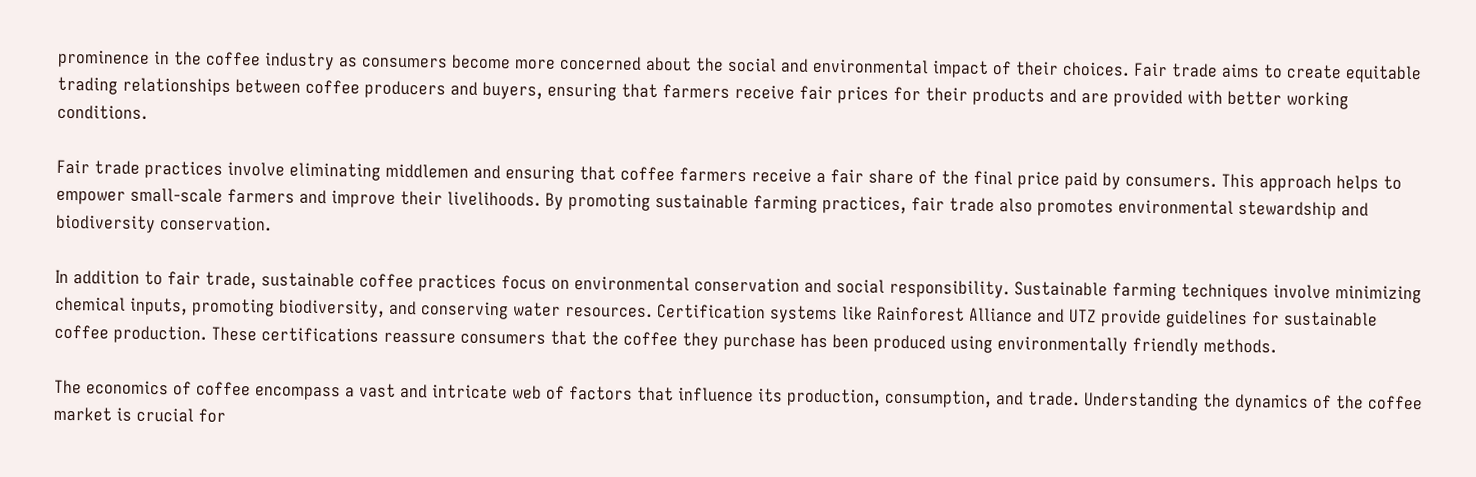prominence in the coffee industry as consumers become more concerned about the social and environmental impact of their choices. Fair trade aims to create equitable trading relationships between coffee producers and buyers, ensuring that farmers receive fair prices for their products and are provided with better working conditions.

Fair trade practices involve eliminating middlemen and ensuring that coffee farmers receive a fair share of the final price paid by consumers. This approach helps to empower small-scale farmers and improve their livelihoods. By promoting sustainable farming practices, fair trade also promotes environmental stewardship and biodiversity conservation.

In addition to fair trade, sustainable coffee practices focus on environmental conservation and social responsibility. Sustainable farming techniques involve minimizing chemical inputs, promoting biodiversity, and conserving water resources. Certification systems like Rainforest Alliance and UTZ provide guidelines for sustainable coffee production. These certifications reassure consumers that the coffee they purchase has been produced using environmentally friendly methods.

The economics of coffee encompass a vast and intricate web of factors that influence its production, consumption, and trade. Understanding the dynamics of the coffee market is crucial for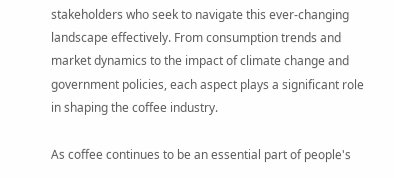stakeholders who seek to navigate this ever-changing landscape effectively. From consumption trends and market dynamics to the impact of climate change and government policies, each aspect plays a significant role in shaping the coffee industry.

As coffee continues to be an essential part of people's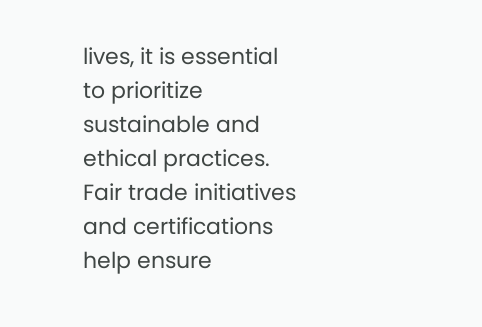lives, it is essential to prioritize sustainable and ethical practices. Fair trade initiatives and certifications help ensure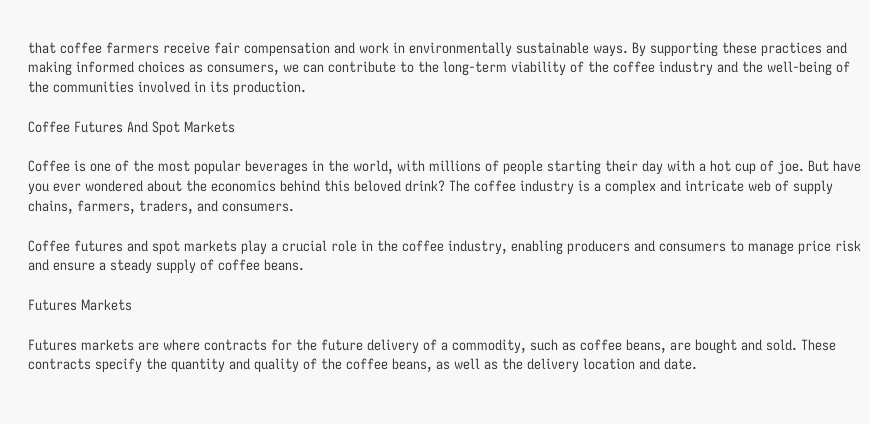that coffee farmers receive fair compensation and work in environmentally sustainable ways. By supporting these practices and making informed choices as consumers, we can contribute to the long-term viability of the coffee industry and the well-being of the communities involved in its production.

Coffee Futures And Spot Markets

Coffee is one of the most popular beverages in the world, with millions of people starting their day with a hot cup of joe. But have you ever wondered about the economics behind this beloved drink? The coffee industry is a complex and intricate web of supply chains, farmers, traders, and consumers.

Coffee futures and spot markets play a crucial role in the coffee industry, enabling producers and consumers to manage price risk and ensure a steady supply of coffee beans.

Futures Markets

Futures markets are where contracts for the future delivery of a commodity, such as coffee beans, are bought and sold. These contracts specify the quantity and quality of the coffee beans, as well as the delivery location and date.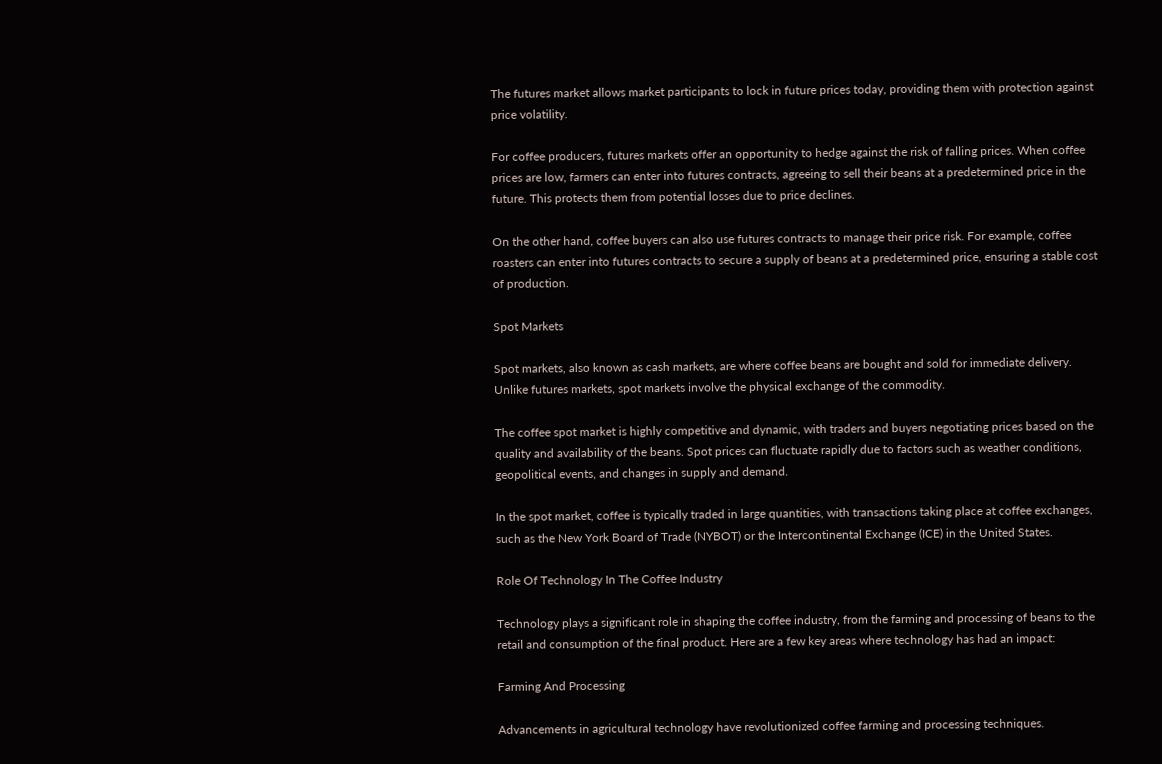The futures market allows market participants to lock in future prices today, providing them with protection against price volatility.

For coffee producers, futures markets offer an opportunity to hedge against the risk of falling prices. When coffee prices are low, farmers can enter into futures contracts, agreeing to sell their beans at a predetermined price in the future. This protects them from potential losses due to price declines.

On the other hand, coffee buyers can also use futures contracts to manage their price risk. For example, coffee roasters can enter into futures contracts to secure a supply of beans at a predetermined price, ensuring a stable cost of production.

Spot Markets

Spot markets, also known as cash markets, are where coffee beans are bought and sold for immediate delivery. Unlike futures markets, spot markets involve the physical exchange of the commodity.

The coffee spot market is highly competitive and dynamic, with traders and buyers negotiating prices based on the quality and availability of the beans. Spot prices can fluctuate rapidly due to factors such as weather conditions, geopolitical events, and changes in supply and demand.

In the spot market, coffee is typically traded in large quantities, with transactions taking place at coffee exchanges, such as the New York Board of Trade (NYBOT) or the Intercontinental Exchange (ICE) in the United States.

Role Of Technology In The Coffee Industry

Technology plays a significant role in shaping the coffee industry, from the farming and processing of beans to the retail and consumption of the final product. Here are a few key areas where technology has had an impact:

Farming And Processing

Advancements in agricultural technology have revolutionized coffee farming and processing techniques.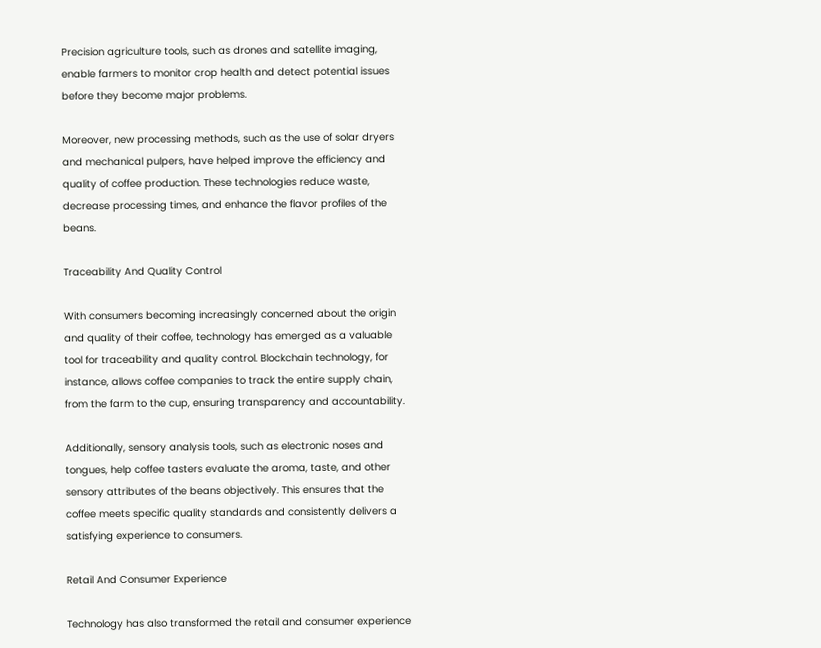Precision agriculture tools, such as drones and satellite imaging, enable farmers to monitor crop health and detect potential issues before they become major problems.

Moreover, new processing methods, such as the use of solar dryers and mechanical pulpers, have helped improve the efficiency and quality of coffee production. These technologies reduce waste, decrease processing times, and enhance the flavor profiles of the beans.

Traceability And Quality Control

With consumers becoming increasingly concerned about the origin and quality of their coffee, technology has emerged as a valuable tool for traceability and quality control. Blockchain technology, for instance, allows coffee companies to track the entire supply chain, from the farm to the cup, ensuring transparency and accountability.

Additionally, sensory analysis tools, such as electronic noses and tongues, help coffee tasters evaluate the aroma, taste, and other sensory attributes of the beans objectively. This ensures that the coffee meets specific quality standards and consistently delivers a satisfying experience to consumers.

Retail And Consumer Experience

Technology has also transformed the retail and consumer experience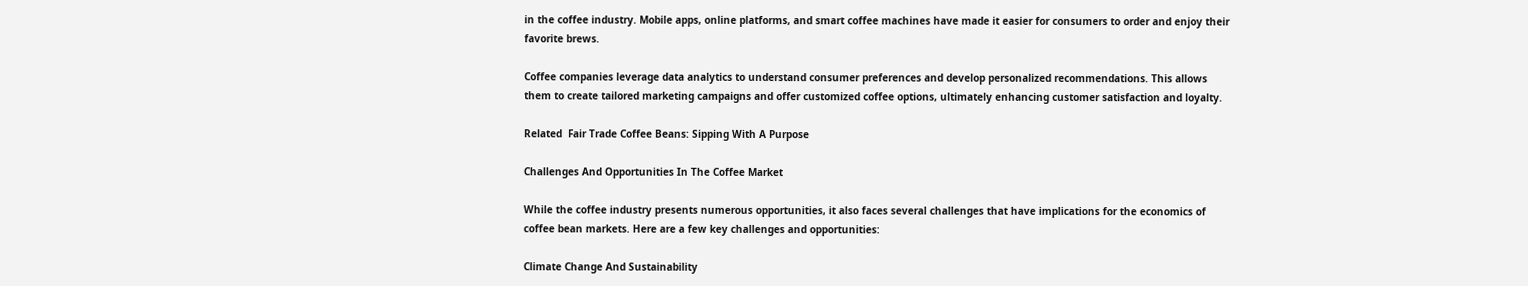in the coffee industry. Mobile apps, online platforms, and smart coffee machines have made it easier for consumers to order and enjoy their favorite brews.

Coffee companies leverage data analytics to understand consumer preferences and develop personalized recommendations. This allows them to create tailored marketing campaigns and offer customized coffee options, ultimately enhancing customer satisfaction and loyalty.

Related  Fair Trade Coffee Beans: Sipping With A Purpose

Challenges And Opportunities In The Coffee Market

While the coffee industry presents numerous opportunities, it also faces several challenges that have implications for the economics of coffee bean markets. Here are a few key challenges and opportunities:

Climate Change And Sustainability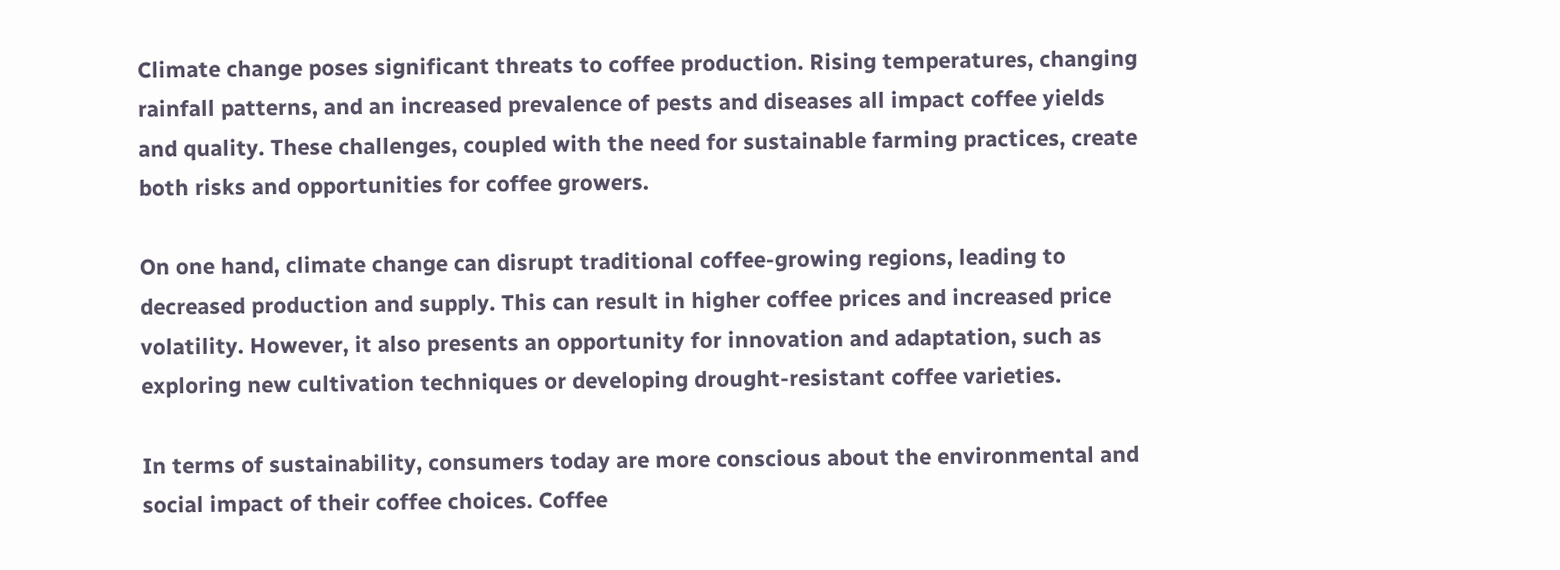Climate change poses significant threats to coffee production. Rising temperatures, changing rainfall patterns, and an increased prevalence of pests and diseases all impact coffee yields and quality. These challenges, coupled with the need for sustainable farming practices, create both risks and opportunities for coffee growers.

On one hand, climate change can disrupt traditional coffee-growing regions, leading to decreased production and supply. This can result in higher coffee prices and increased price volatility. However, it also presents an opportunity for innovation and adaptation, such as exploring new cultivation techniques or developing drought-resistant coffee varieties.

In terms of sustainability, consumers today are more conscious about the environmental and social impact of their coffee choices. Coffee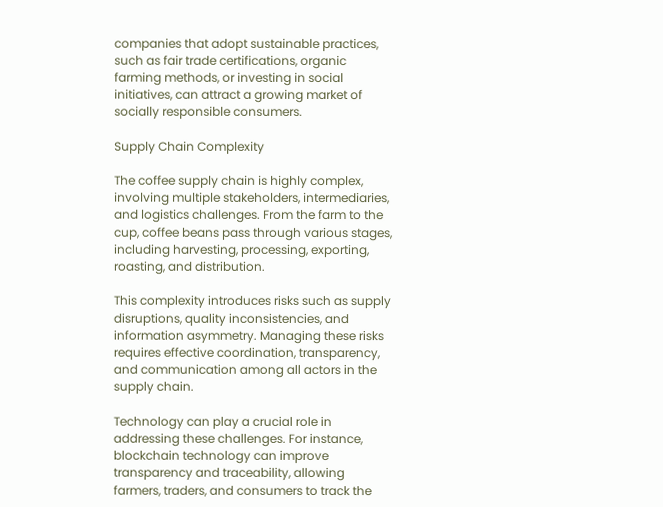companies that adopt sustainable practices, such as fair trade certifications, organic farming methods, or investing in social initiatives, can attract a growing market of socially responsible consumers.

Supply Chain Complexity

The coffee supply chain is highly complex, involving multiple stakeholders, intermediaries, and logistics challenges. From the farm to the cup, coffee beans pass through various stages, including harvesting, processing, exporting, roasting, and distribution.

This complexity introduces risks such as supply disruptions, quality inconsistencies, and information asymmetry. Managing these risks requires effective coordination, transparency, and communication among all actors in the supply chain.

Technology can play a crucial role in addressing these challenges. For instance, blockchain technology can improve transparency and traceability, allowing farmers, traders, and consumers to track the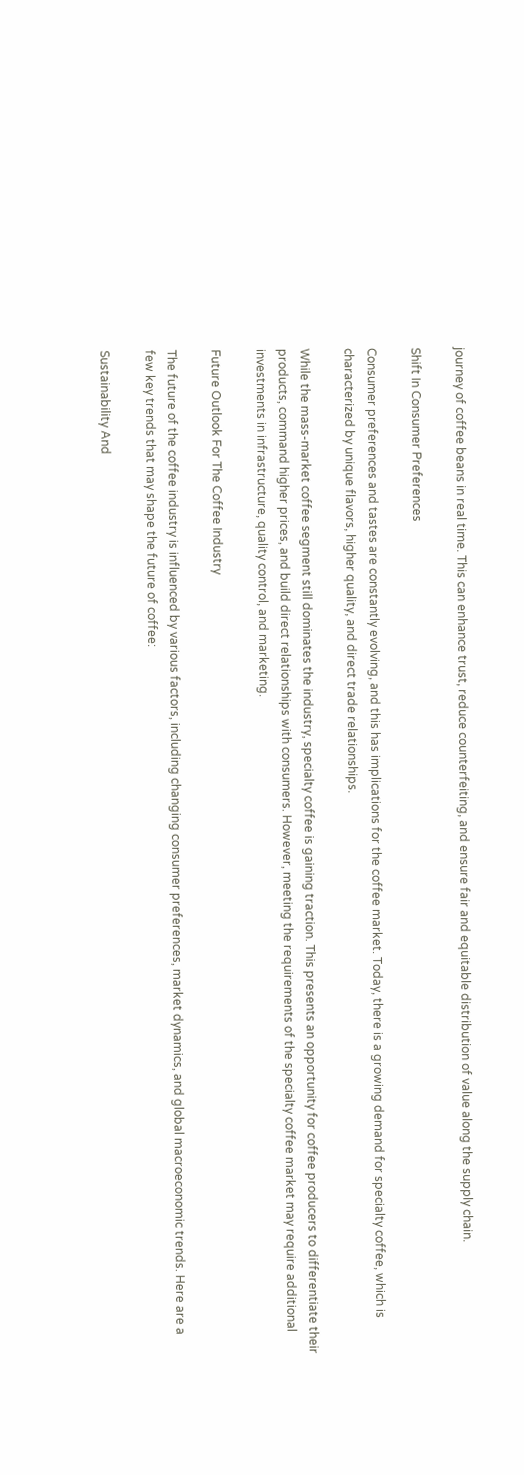journey of coffee beans in real time. This can enhance trust, reduce counterfeiting, and ensure fair and equitable distribution of value along the supply chain.

Shift In Consumer Preferences

Consumer preferences and tastes are constantly evolving, and this has implications for the coffee market. Today, there is a growing demand for specialty coffee, which is characterized by unique flavors, higher quality, and direct trade relationships.

While the mass-market coffee segment still dominates the industry, specialty coffee is gaining traction. This presents an opportunity for coffee producers to differentiate their products, command higher prices, and build direct relationships with consumers. However, meeting the requirements of the specialty coffee market may require additional investments in infrastructure, quality control, and marketing.

Future Outlook For The Coffee Industry

The future of the coffee industry is influenced by various factors, including changing consumer preferences, market dynamics, and global macroeconomic trends. Here are a few key trends that may shape the future of coffee:

Sustainability And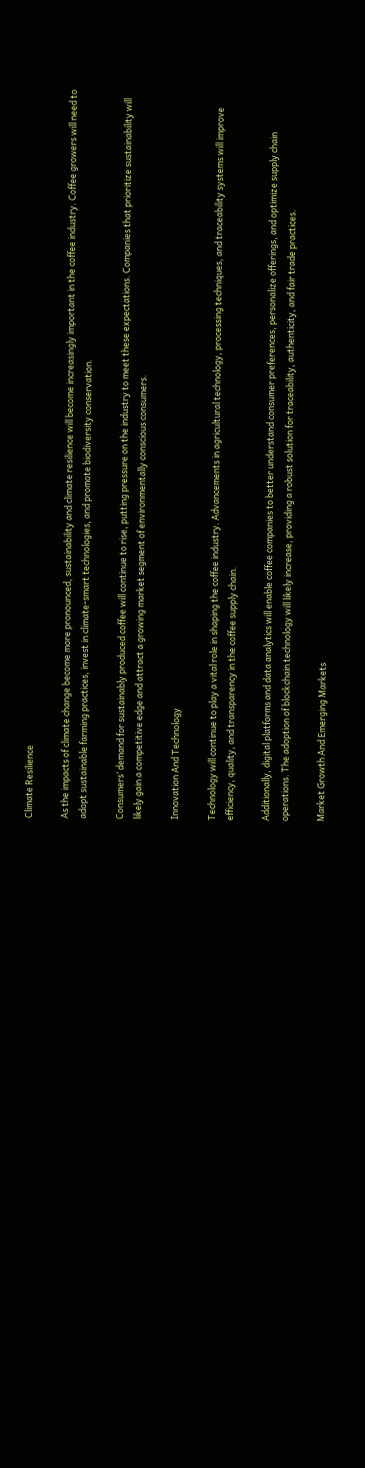Climate Resilience

As the impacts of climate change become more pronounced, sustainability and climate resilience will become increasingly important in the coffee industry. Coffee growers will need to adopt sustainable farming practices, invest in climate-smart technologies, and promote biodiversity conservation.

Consumers’ demand for sustainably produced coffee will continue to rise, putting pressure on the industry to meet these expectations. Companies that prioritize sustainability will likely gain a competitive edge and attract a growing market segment of environmentally conscious consumers.

Innovation And Technology

Technology will continue to play a vital role in shaping the coffee industry. Advancements in agricultural technology, processing techniques, and traceability systems will improve efficiency, quality, and transparency in the coffee supply chain.

Additionally, digital platforms and data analytics will enable coffee companies to better understand consumer preferences, personalize offerings, and optimize supply chain operations. The adoption of blockchain technology will likely increase, providing a robust solution for traceability, authenticity, and fair trade practices.

Market Growth And Emerging Markets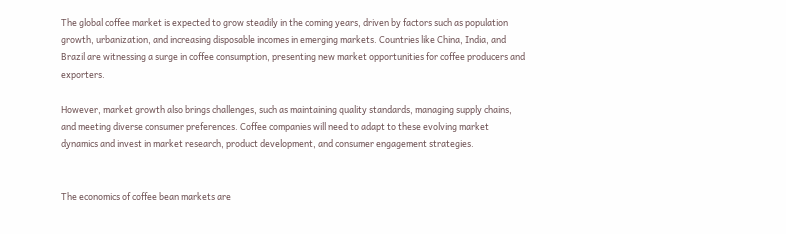The global coffee market is expected to grow steadily in the coming years, driven by factors such as population growth, urbanization, and increasing disposable incomes in emerging markets. Countries like China, India, and Brazil are witnessing a surge in coffee consumption, presenting new market opportunities for coffee producers and exporters.

However, market growth also brings challenges, such as maintaining quality standards, managing supply chains, and meeting diverse consumer preferences. Coffee companies will need to adapt to these evolving market dynamics and invest in market research, product development, and consumer engagement strategies.


The economics of coffee bean markets are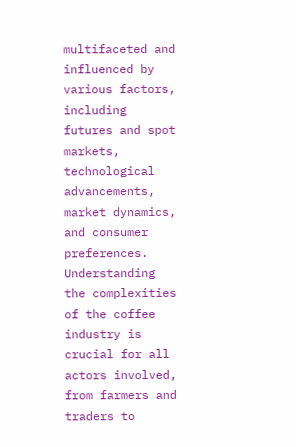multifaceted and influenced by various factors, including futures and spot markets, technological advancements, market dynamics, and consumer preferences. Understanding the complexities of the coffee industry is crucial for all actors involved, from farmers and traders to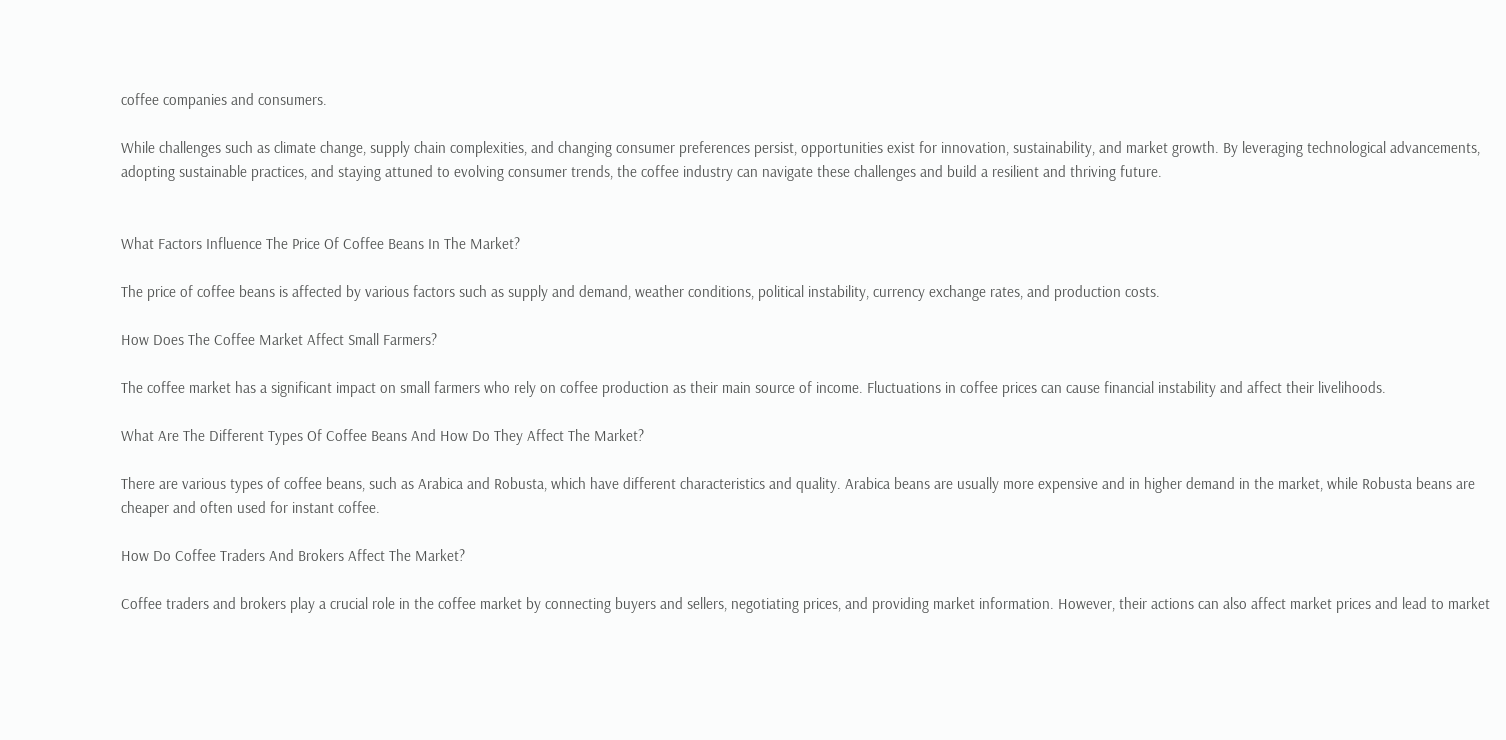coffee companies and consumers.

While challenges such as climate change, supply chain complexities, and changing consumer preferences persist, opportunities exist for innovation, sustainability, and market growth. By leveraging technological advancements, adopting sustainable practices, and staying attuned to evolving consumer trends, the coffee industry can navigate these challenges and build a resilient and thriving future.


What Factors Influence The Price Of Coffee Beans In The Market?

The price of coffee beans is affected by various factors such as supply and demand, weather conditions, political instability, currency exchange rates, and production costs.

How Does The Coffee Market Affect Small Farmers?

The coffee market has a significant impact on small farmers who rely on coffee production as their main source of income. Fluctuations in coffee prices can cause financial instability and affect their livelihoods.

What Are The Different Types Of Coffee Beans And How Do They Affect The Market?

There are various types of coffee beans, such as Arabica and Robusta, which have different characteristics and quality. Arabica beans are usually more expensive and in higher demand in the market, while Robusta beans are cheaper and often used for instant coffee.

How Do Coffee Traders And Brokers Affect The Market?

Coffee traders and brokers play a crucial role in the coffee market by connecting buyers and sellers, negotiating prices, and providing market information. However, their actions can also affect market prices and lead to market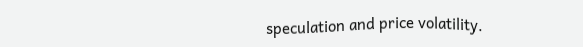speculation and price volatility.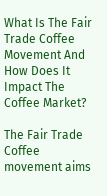What Is The Fair Trade Coffee Movement And How Does It Impact The Coffee Market?

The Fair Trade Coffee movement aims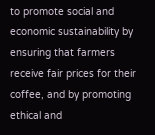to promote social and economic sustainability by ensuring that farmers receive fair prices for their coffee, and by promoting ethical and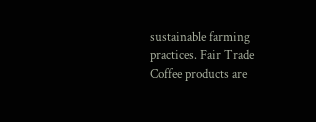sustainable farming practices. Fair Trade Coffee products are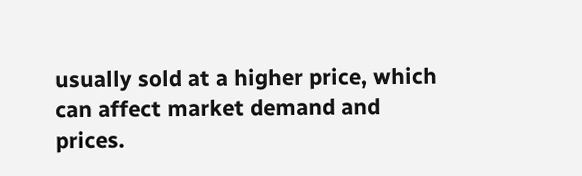usually sold at a higher price, which can affect market demand and prices.